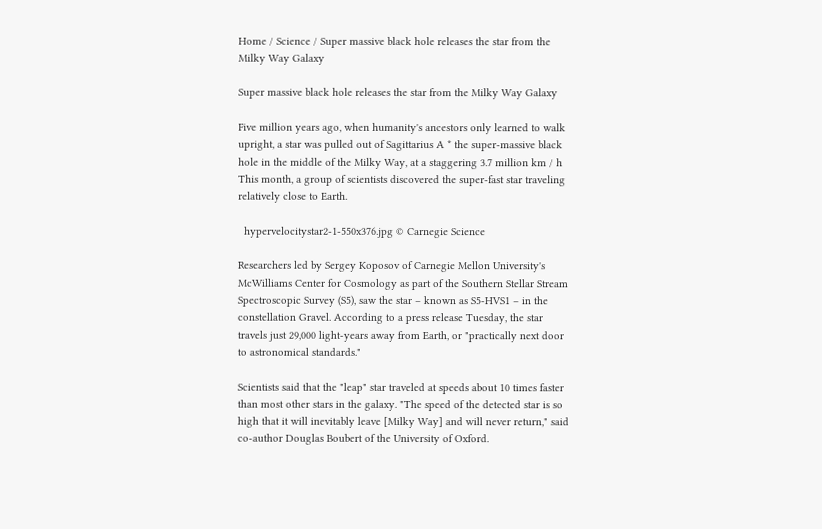Home / Science / Super massive black hole releases the star from the Milky Way Galaxy

Super massive black hole releases the star from the Milky Way Galaxy

Five million years ago, when humanity's ancestors only learned to walk upright, a star was pulled out of Sagittarius A * the super-massive black hole in the middle of the Milky Way, at a staggering 3.7 million km / h This month, a group of scientists discovered the super-fast star traveling relatively close to Earth.

  hypervelocitystar2-1-550x376.jpg © Carnegie Science

Researchers led by Sergey Koposov of Carnegie Mellon University's McWilliams Center for Cosmology as part of the Southern Stellar Stream Spectroscopic Survey (S5), saw the star – known as S5-HVS1 – in the constellation Gravel. According to a press release Tuesday, the star travels just 29,000 light-years away from Earth, or "practically next door to astronomical standards."

Scientists said that the "leap" star traveled at speeds about 10 times faster than most other stars in the galaxy. "The speed of the detected star is so high that it will inevitably leave [Milky Way] and will never return," said co-author Douglas Boubert of the University of Oxford.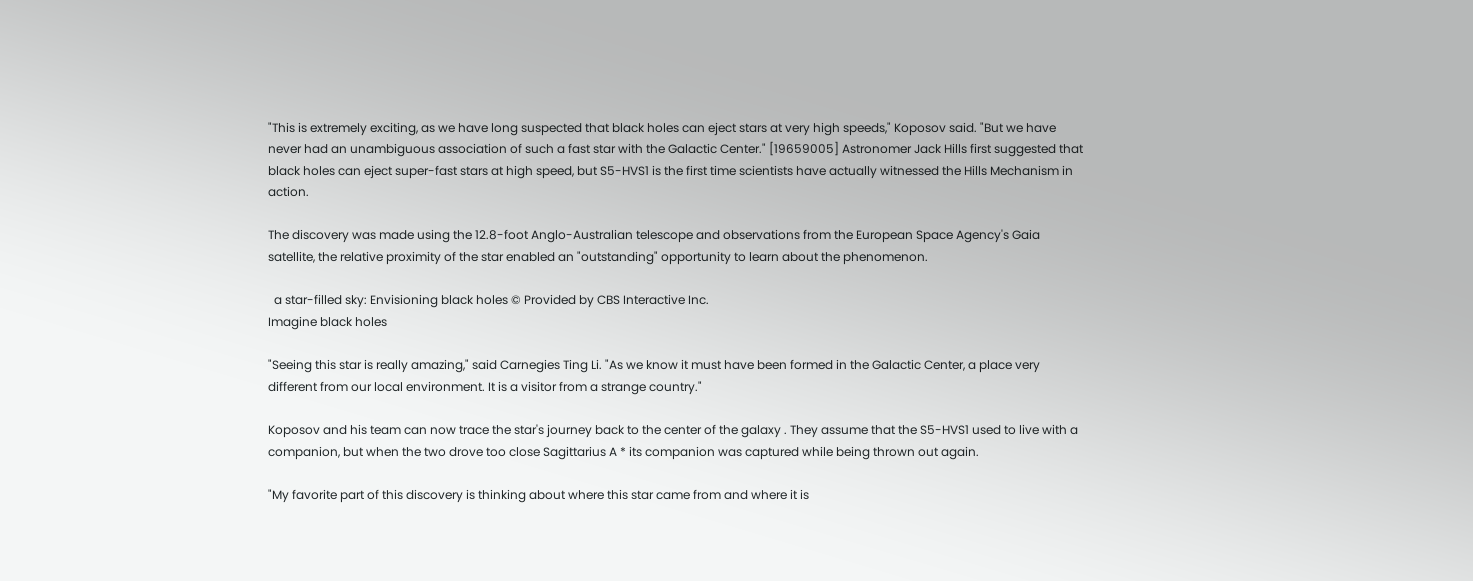"This is extremely exciting, as we have long suspected that black holes can eject stars at very high speeds," Koposov said. "But we have never had an unambiguous association of such a fast star with the Galactic Center." [19659005] Astronomer Jack Hills first suggested that black holes can eject super-fast stars at high speed, but S5-HVS1 is the first time scientists have actually witnessed the Hills Mechanism in action.

The discovery was made using the 12.8-foot Anglo-Australian telescope and observations from the European Space Agency's Gaia satellite, the relative proximity of the star enabled an "outstanding" opportunity to learn about the phenomenon.

  a star-filled sky: Envisioning black holes © Provided by CBS Interactive Inc.
Imagine black holes

"Seeing this star is really amazing," said Carnegies Ting Li. "As we know it must have been formed in the Galactic Center, a place very different from our local environment. It is a visitor from a strange country."

Koposov and his team can now trace the star's journey back to the center of the galaxy . They assume that the S5-HVS1 used to live with a companion, but when the two drove too close Sagittarius A * its companion was captured while being thrown out again.

"My favorite part of this discovery is thinking about where this star came from and where it is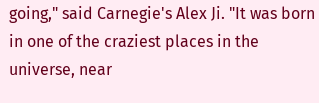going," said Carnegie's Alex Ji. "It was born in one of the craziest places in the universe, near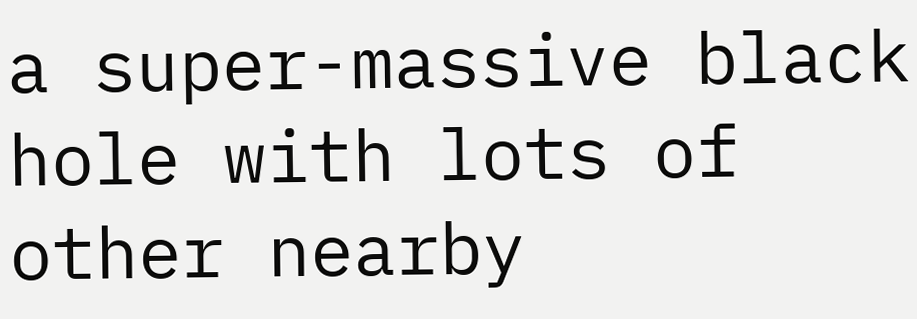a super-massive black hole with lots of other nearby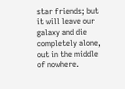star friends; but it will leave our galaxy and die completely alone, out in the middle of nowhere.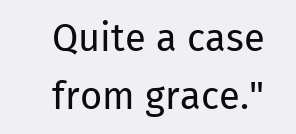Quite a case from grace."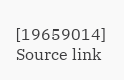[19659014]
Source link